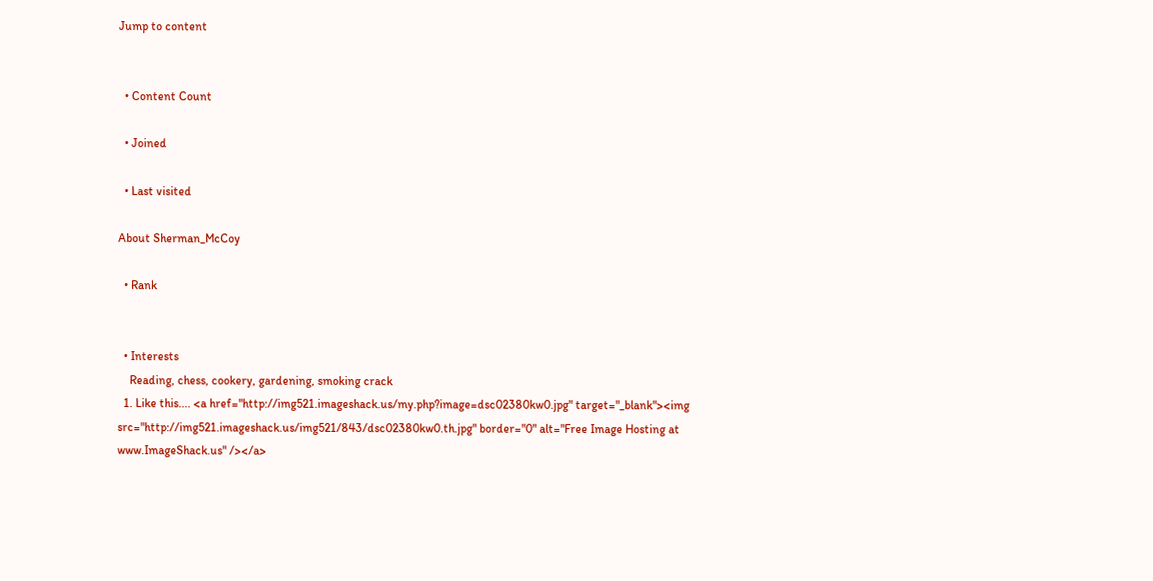Jump to content


  • Content Count

  • Joined

  • Last visited

About Sherman_McCoy

  • Rank


  • Interests
    Reading, chess, cookery, gardening, smoking crack
  1. Like this.... <a href="http://img521.imageshack.us/my.php?image=dsc02380kw0.jpg" target="_blank"><img src="http://img521.imageshack.us/img521/843/dsc02380kw0.th.jpg" border="0" alt="Free Image Hosting at www.ImageShack.us" /></a>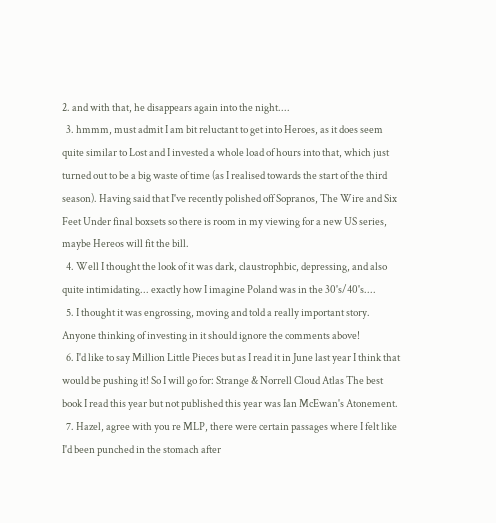2. and with that, he disappears again into the night....
  3. hmmm, must admit I am bit reluctant to get into Heroes, as it does seem quite similar to Lost and I invested a whole load of hours into that, which just turned out to be a big waste of time (as I realised towards the start of the third season). Having said that I've recently polished off Sopranos, The Wire and Six Feet Under final boxsets so there is room in my viewing for a new US series, maybe Hereos will fit the bill.
  4. Well I thought the look of it was dark, claustrophbic, depressing, and also quite intimidating... exactly how I imagine Poland was in the 30's/40's....
  5. I thought it was engrossing, moving and told a really important story. Anyone thinking of investing in it should ignore the comments above!
  6. I'd like to say Million Little Pieces but as I read it in June last year I think that would be pushing it! So I will go for: Strange & Norrell Cloud Atlas The best book I read this year but not published this year was Ian McEwan's Atonement.
  7. Hazel, agree with you re MLP, there were certain passages where I felt like I'd been punched in the stomach after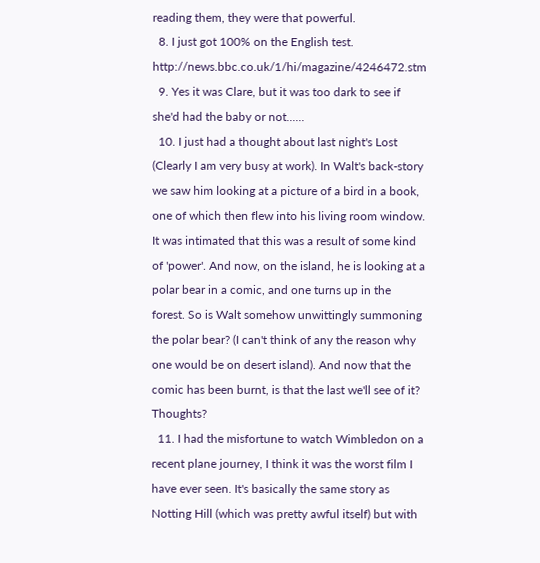reading them, they were that powerful.
  8. I just got 100% on the English test. http://news.bbc.co.uk/1/hi/magazine/4246472.stm
  9. Yes it was Clare, but it was too dark to see if she'd had the baby or not......
  10. I just had a thought about last night's Lost (Clearly I am very busy at work). In Walt's back-story we saw him looking at a picture of a bird in a book, one of which then flew into his living room window. It was intimated that this was a result of some kind of 'power'. And now, on the island, he is looking at a polar bear in a comic, and one turns up in the forest. So is Walt somehow unwittingly summoning the polar bear? (I can't think of any the reason why one would be on desert island). And now that the comic has been burnt, is that the last we'll see of it? Thoughts?
  11. I had the misfortune to watch Wimbledon on a recent plane journey, I think it was the worst film I have ever seen. It's basically the same story as Notting Hill (which was pretty awful itself) but with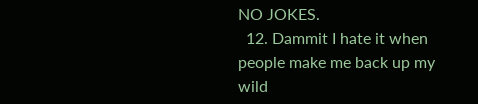NO JOKES.
  12. Dammit I hate it when people make me back up my wild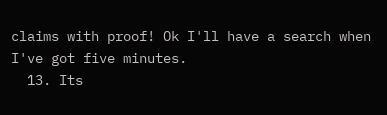claims with proof! Ok I'll have a search when I've got five minutes.
  13. Its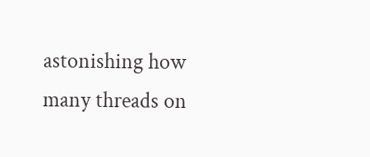astonishing how many threads on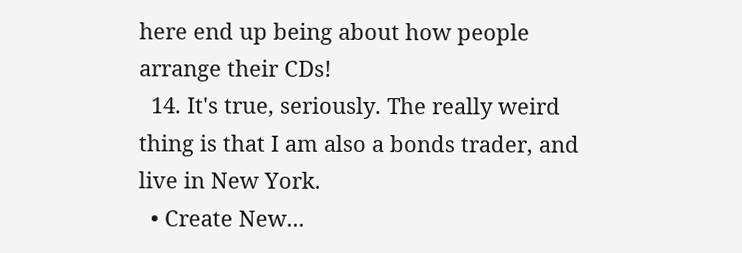here end up being about how people arrange their CDs!
  14. It's true, seriously. The really weird thing is that I am also a bonds trader, and live in New York.
  • Create New...